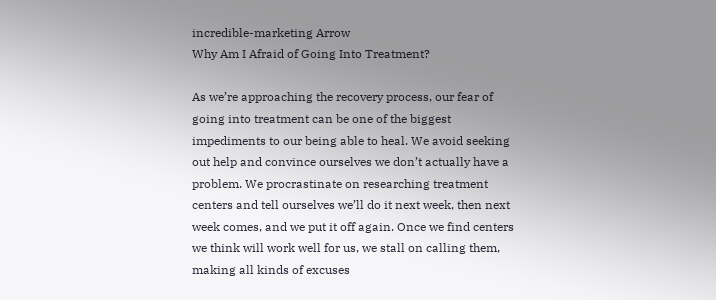incredible-marketing Arrow
Why Am I Afraid of Going Into Treatment?

As we’re approaching the recovery process, our fear of going into treatment can be one of the biggest impediments to our being able to heal. We avoid seeking out help and convince ourselves we don’t actually have a problem. We procrastinate on researching treatment centers and tell ourselves we’ll do it next week, then next week comes, and we put it off again. Once we find centers we think will work well for us, we stall on calling them, making all kinds of excuses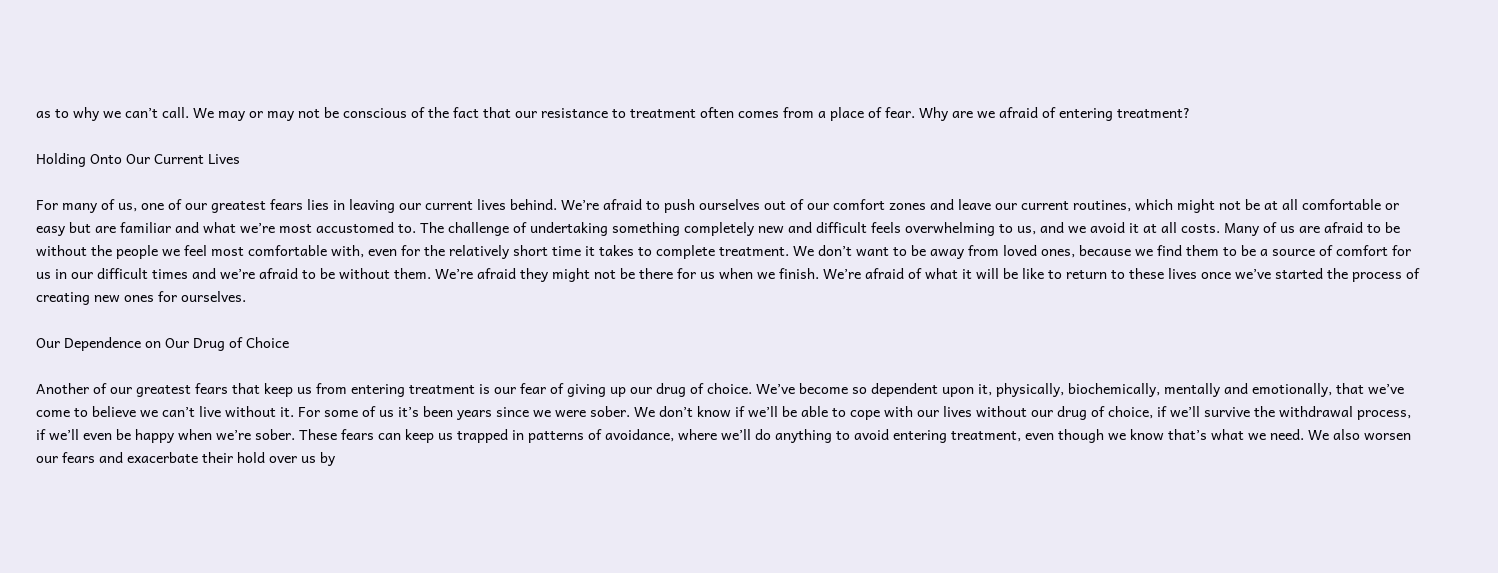as to why we can’t call. We may or may not be conscious of the fact that our resistance to treatment often comes from a place of fear. Why are we afraid of entering treatment?

Holding Onto Our Current Lives

For many of us, one of our greatest fears lies in leaving our current lives behind. We’re afraid to push ourselves out of our comfort zones and leave our current routines, which might not be at all comfortable or easy but are familiar and what we’re most accustomed to. The challenge of undertaking something completely new and difficult feels overwhelming to us, and we avoid it at all costs. Many of us are afraid to be without the people we feel most comfortable with, even for the relatively short time it takes to complete treatment. We don’t want to be away from loved ones, because we find them to be a source of comfort for us in our difficult times and we’re afraid to be without them. We’re afraid they might not be there for us when we finish. We’re afraid of what it will be like to return to these lives once we’ve started the process of creating new ones for ourselves.

Our Dependence on Our Drug of Choice

Another of our greatest fears that keep us from entering treatment is our fear of giving up our drug of choice. We’ve become so dependent upon it, physically, biochemically, mentally and emotionally, that we’ve come to believe we can’t live without it. For some of us it’s been years since we were sober. We don’t know if we’ll be able to cope with our lives without our drug of choice, if we’ll survive the withdrawal process, if we’ll even be happy when we’re sober. These fears can keep us trapped in patterns of avoidance, where we’ll do anything to avoid entering treatment, even though we know that’s what we need. We also worsen our fears and exacerbate their hold over us by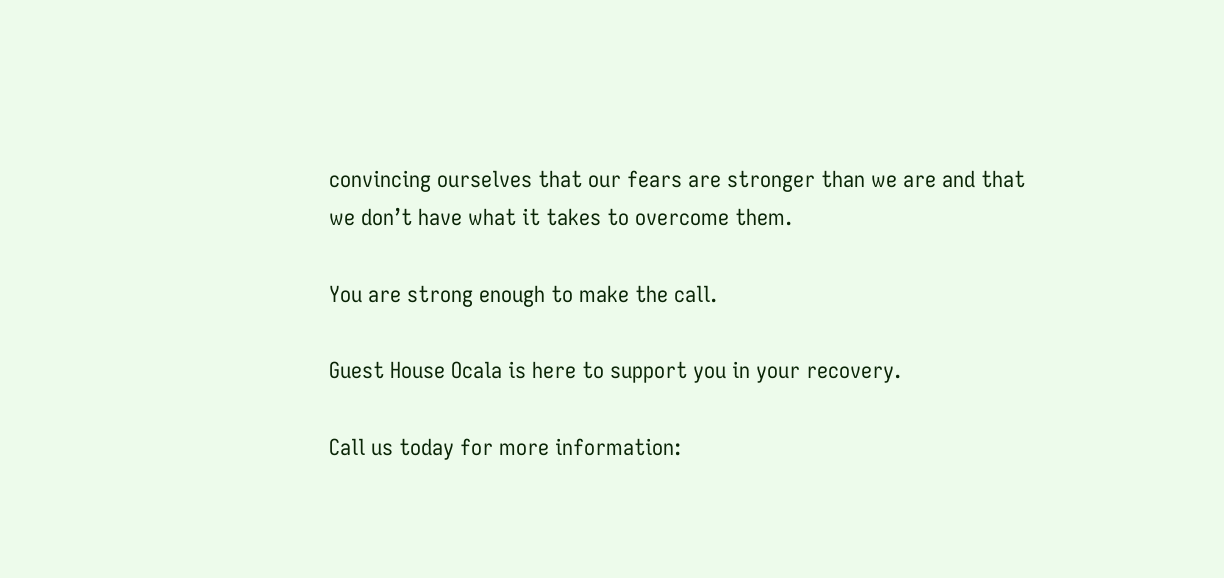convincing ourselves that our fears are stronger than we are and that we don’t have what it takes to overcome them.

You are strong enough to make the call.

Guest House Ocala is here to support you in your recovery.

Call us today for more information: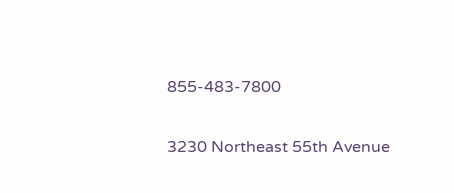855-483-7800

3230 Northeast 55th Avenue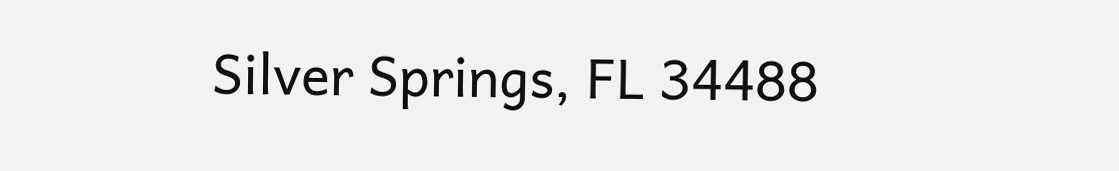Silver Springs, FL 34488